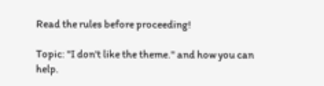Read the rules before proceeding!

Topic: "I don't like the theme." and how you can help.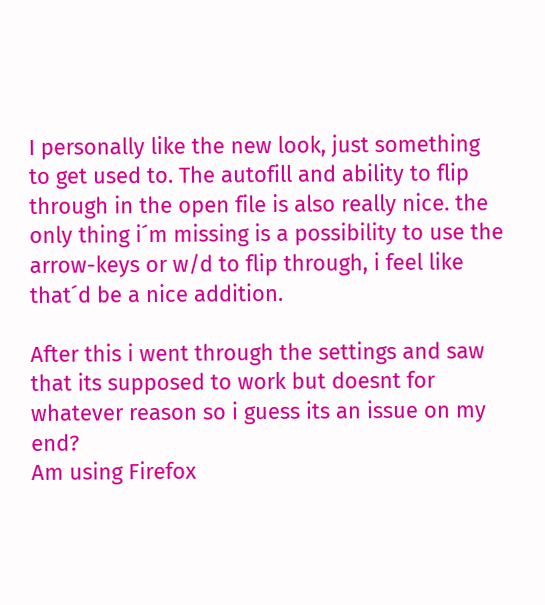I personally like the new look, just something to get used to. The autofill and ability to flip through in the open file is also really nice. the only thing i´m missing is a possibility to use the arrow-keys or w/d to flip through, i feel like that´d be a nice addition.

After this i went through the settings and saw that its supposed to work but doesnt for whatever reason so i guess its an issue on my end?
Am using Firefox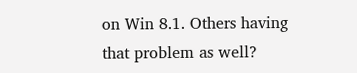on Win 8.1. Others having that problem as well?